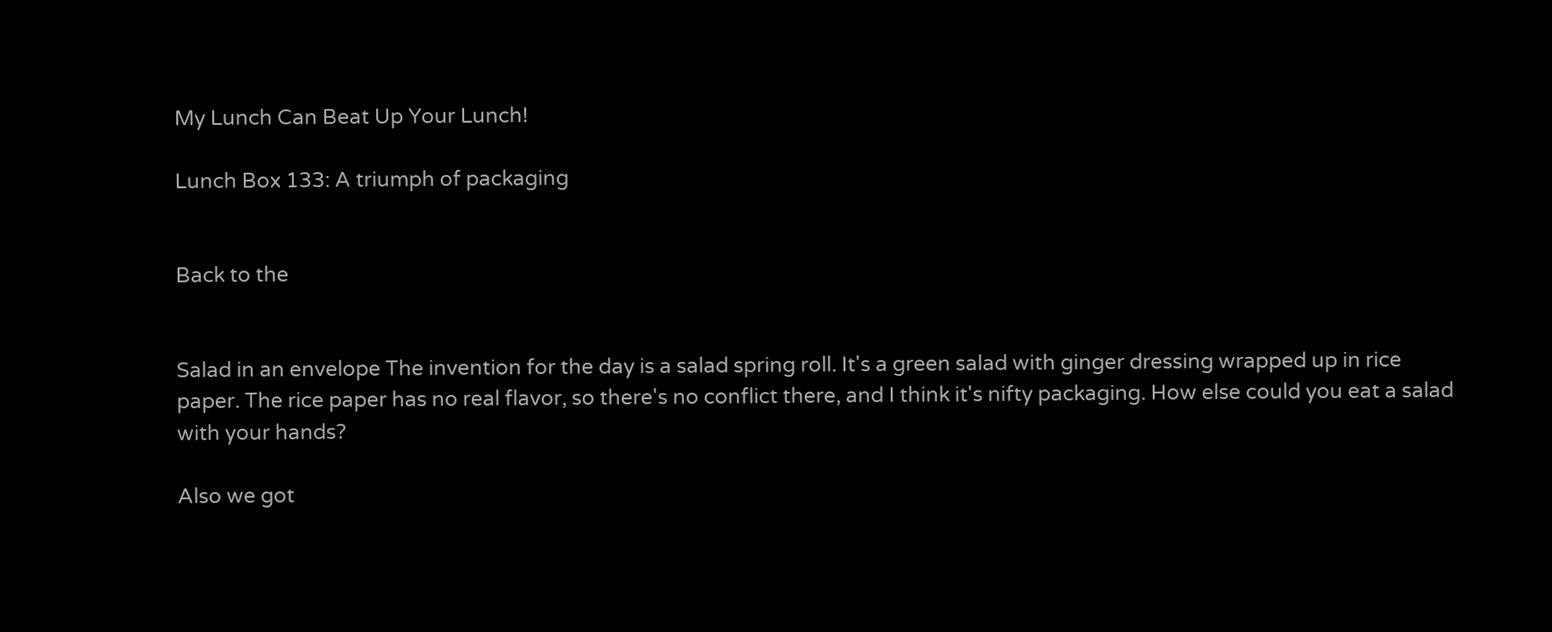My Lunch Can Beat Up Your Lunch!

Lunch Box 133: A triumph of packaging


Back to the


Salad in an envelope The invention for the day is a salad spring roll. It's a green salad with ginger dressing wrapped up in rice paper. The rice paper has no real flavor, so there's no conflict there, and I think it's nifty packaging. How else could you eat a salad with your hands?

Also we got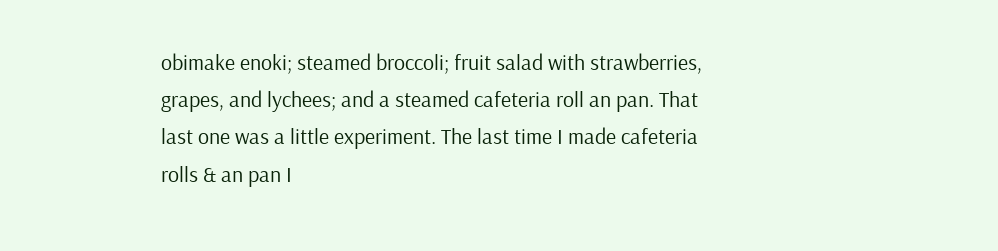obimake enoki; steamed broccoli; fruit salad with strawberries, grapes, and lychees; and a steamed cafeteria roll an pan. That last one was a little experiment. The last time I made cafeteria rolls & an pan I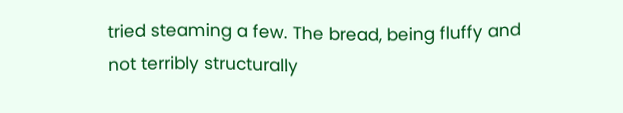tried steaming a few. The bread, being fluffy and not terribly structurally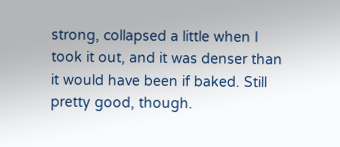strong, collapsed a little when I took it out, and it was denser than it would have been if baked. Still pretty good, though.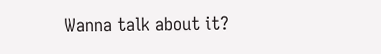Wanna talk about it?